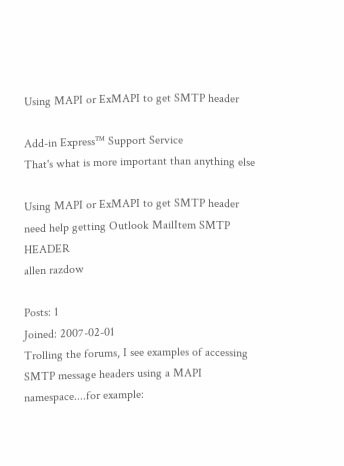Using MAPI or ExMAPI to get SMTP header

Add-in Express™ Support Service
That's what is more important than anything else

Using MAPI or ExMAPI to get SMTP header
need help getting Outlook MailItem SMTP HEADER
allen razdow

Posts: 1
Joined: 2007-02-01
Trolling the forums, I see examples of accessing SMTP message headers using a MAPI namespace....for example: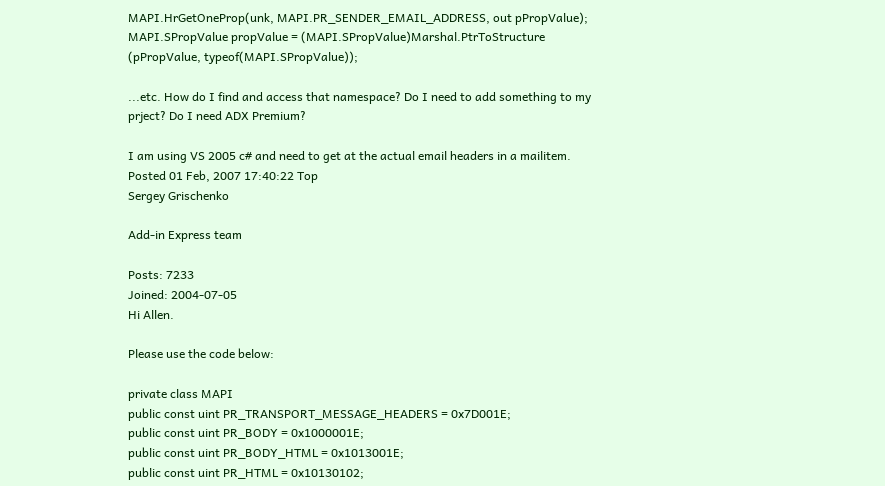MAPI.HrGetOneProp(unk, MAPI.PR_SENDER_EMAIL_ADDRESS, out pPropValue);
MAPI.SPropValue propValue = (MAPI.SPropValue)Marshal.PtrToStructure
(pPropValue, typeof(MAPI.SPropValue));

...etc. How do I find and access that namespace? Do I need to add something to my prject? Do I need ADX Premium?

I am using VS 2005 c# and need to get at the actual email headers in a mailitem.
Posted 01 Feb, 2007 17:40:22 Top
Sergey Grischenko

Add-in Express team

Posts: 7233
Joined: 2004-07-05
Hi Allen.

Please use the code below:

private class MAPI
public const uint PR_TRANSPORT_MESSAGE_HEADERS = 0x7D001E;
public const uint PR_BODY = 0x1000001E;
public const uint PR_BODY_HTML = 0x1013001E;
public const uint PR_HTML = 0x10130102;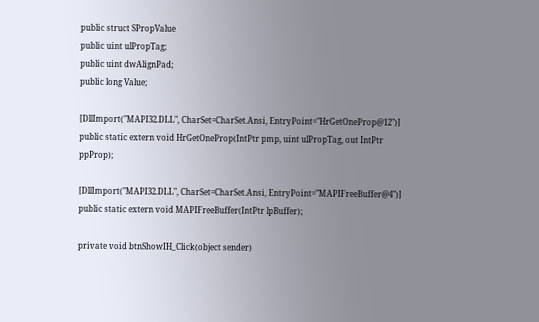public struct SPropValue
public uint ulPropTag;
public uint dwAlignPad;
public long Value;

[DllImport("MAPI32.DLL", CharSet=CharSet.Ansi, EntryPoint="HrGetOneProp@12")]
public static extern void HrGetOneProp(IntPtr pmp, uint ulPropTag, out IntPtr ppProp);

[DllImport("MAPI32.DLL", CharSet=CharSet.Ansi, EntryPoint="MAPIFreeBuffer@4")]
public static extern void MAPIFreeBuffer(IntPtr lpBuffer);

private void btnShowIH_Click(object sender)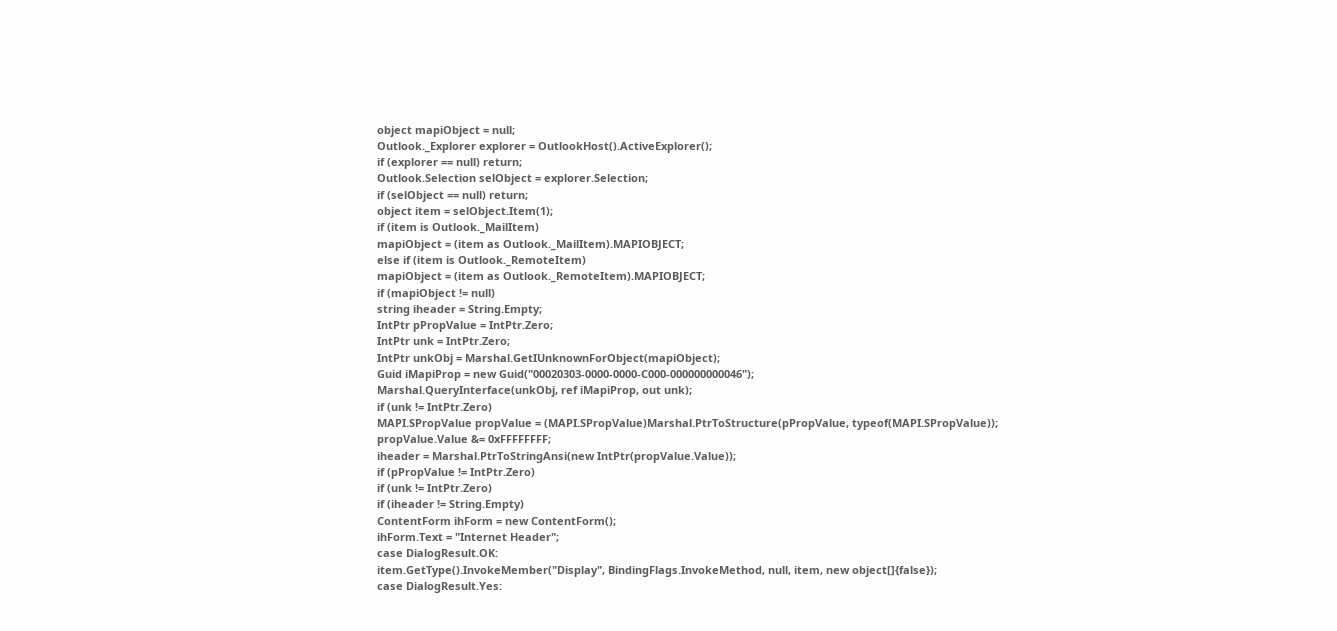object mapiObject = null;
Outlook._Explorer explorer = OutlookHost().ActiveExplorer();
if (explorer == null) return;
Outlook.Selection selObject = explorer.Selection;
if (selObject == null) return;
object item = selObject.Item(1);
if (item is Outlook._MailItem)
mapiObject = (item as Outlook._MailItem).MAPIOBJECT;
else if (item is Outlook._RemoteItem)
mapiObject = (item as Outlook._RemoteItem).MAPIOBJECT;
if (mapiObject != null)
string iheader = String.Empty;
IntPtr pPropValue = IntPtr.Zero;
IntPtr unk = IntPtr.Zero;
IntPtr unkObj = Marshal.GetIUnknownForObject(mapiObject);
Guid iMapiProp = new Guid("00020303-0000-0000-C000-000000000046");
Marshal.QueryInterface(unkObj, ref iMapiProp, out unk);
if (unk != IntPtr.Zero)
MAPI.SPropValue propValue = (MAPI.SPropValue)Marshal.PtrToStructure(pPropValue, typeof(MAPI.SPropValue));
propValue.Value &= 0xFFFFFFFF;
iheader = Marshal.PtrToStringAnsi(new IntPtr(propValue.Value));
if (pPropValue != IntPtr.Zero)
if (unk != IntPtr.Zero)
if (iheader != String.Empty)
ContentForm ihForm = new ContentForm();
ihForm.Text = "Internet Header";
case DialogResult.OK:
item.GetType().InvokeMember("Display", BindingFlags.InvokeMethod, null, item, new object[]{false});
case DialogResult.Yes: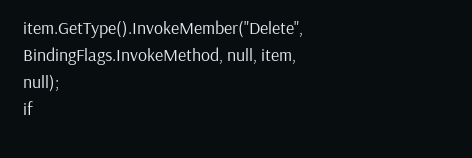item.GetType().InvokeMember("Delete", BindingFlags.InvokeMethod, null, item, null);
if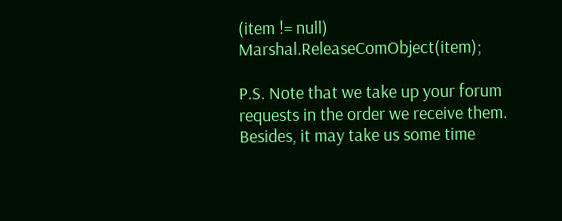(item != null) Marshal.ReleaseComObject(item);

P.S. Note that we take up your forum requests in the order we receive them.
Besides, it may take us some time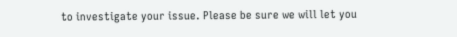to investigate your issue. Please be sure we will let you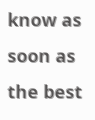know as soon as the best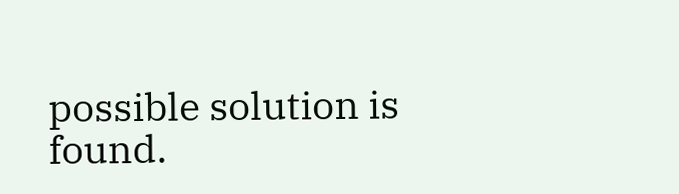possible solution is found.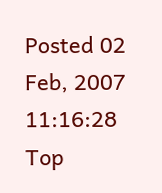Posted 02 Feb, 2007 11:16:28 Top